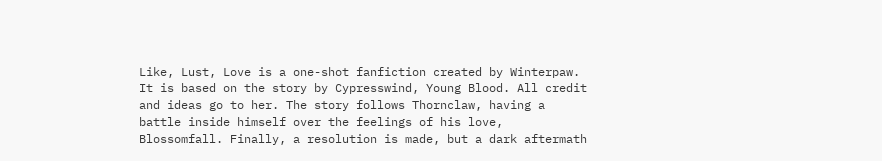Like, Lust, Love is a one-shot fanfiction created by Winterpaw. It is based on the story by Cypresswind, Young Blood. All credit and ideas go to her. The story follows Thornclaw, having a battle inside himself over the feelings of his love, Blossomfall. Finally, a resolution is made, but a dark aftermath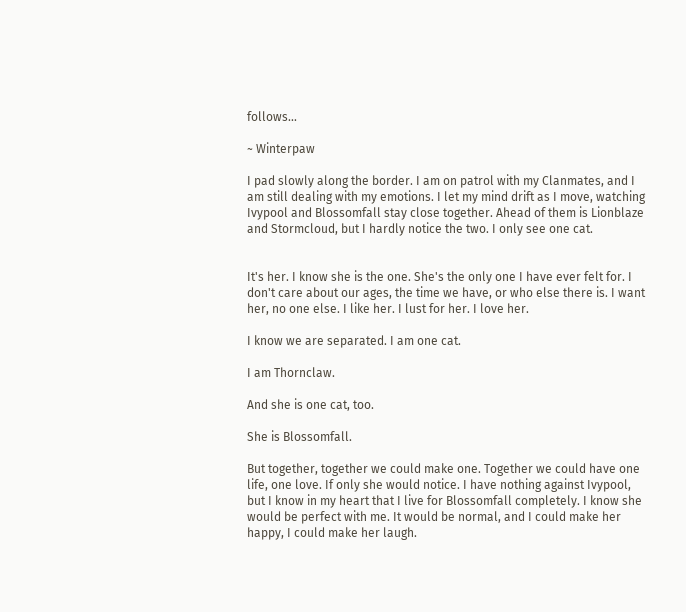follows...

~ Winterpaw

I pad slowly along the border. I am on patrol with my Clanmates, and I am still dealing with my emotions. I let my mind drift as I move, watching Ivypool and Blossomfall stay close together. Ahead of them is Lionblaze and Stormcloud, but I hardly notice the two. I only see one cat.


It's her. I know she is the one. She's the only one I have ever felt for. I don't care about our ages, the time we have, or who else there is. I want her, no one else. I like her. I lust for her. I love her.

I know we are separated. I am one cat.

I am Thornclaw.

And she is one cat, too.

She is Blossomfall.

But together, together we could make one. Together we could have one life, one love. If only she would notice. I have nothing against Ivypool, but I know in my heart that I live for Blossomfall completely. I know she would be perfect with me. It would be normal, and I could make her happy, I could make her laugh.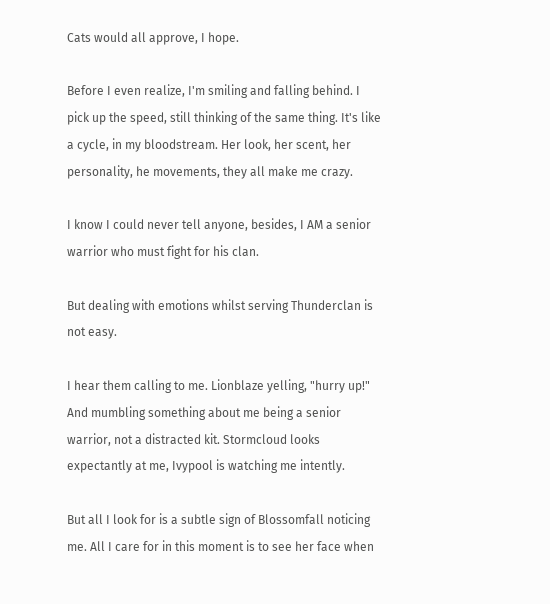Cats would all approve, I hope.

Before I even realize, I'm smiling and falling behind. I pick up the speed, still thinking of the same thing. It's like a cycle, in my bloodstream. Her look, her scent, her personality, he movements, they all make me crazy.

I know I could never tell anyone, besides, I AM a senior warrior who must fight for his clan.

But dealing with emotions whilst serving Thunderclan is not easy.

I hear them calling to me. Lionblaze yelling, "hurry up!" And mumbling something about me being a senior warrior, not a distracted kit. Stormcloud looks expectantly at me, Ivypool is watching me intently.

But all I look for is a subtle sign of Blossomfall noticing me. All I care for in this moment is to see her face when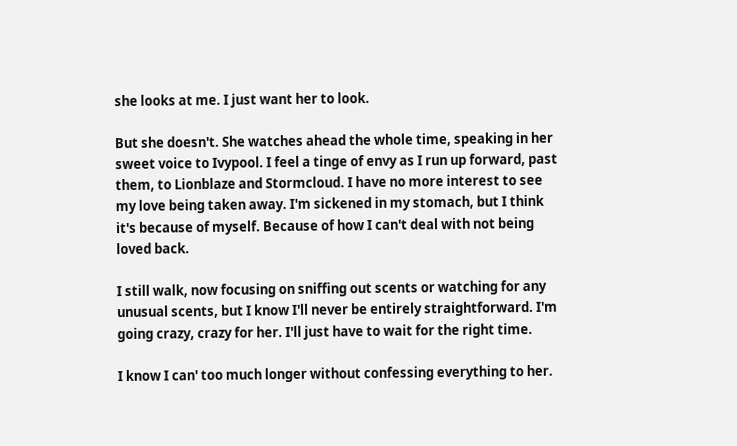she looks at me. I just want her to look.

But she doesn't. She watches ahead the whole time, speaking in her sweet voice to Ivypool. I feel a tinge of envy as I run up forward, past them, to Lionblaze and Stormcloud. I have no more interest to see my love being taken away. I'm sickened in my stomach, but I think it's because of myself. Because of how I can't deal with not being loved back.

I still walk, now focusing on sniffing out scents or watching for any unusual scents, but I know I'll never be entirely straightforward. I'm going crazy, crazy for her. I'll just have to wait for the right time.

I know I can' too much longer without confessing everything to her.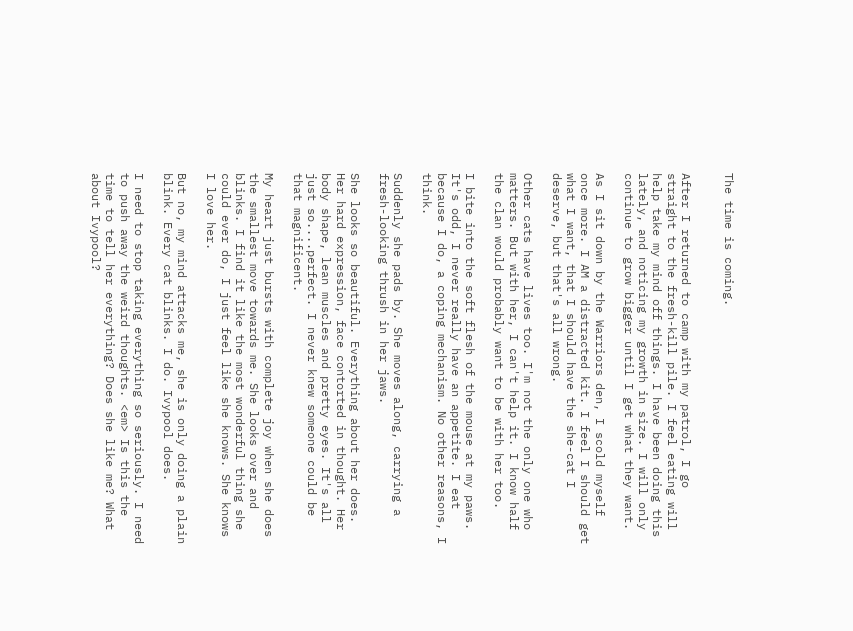The time is coming.


After I returned to camp with my patrol, I go straight to the fresh-kill pile. I feel eating will help take my mind off things. I have been doing this lately, and noticing my growth in size. I will only continue to grow bigger until I get what they want.

As I sit down by the Warriors den, I scold myself once more. I AM a distracted kit. I feel I should get what I want, that I should have the she-cat I deserve, but that's all wrong.

Other cats have lives too. I'm not the only one who matters. But with her, I can't help it. I know half the clan would probably want to be with her too.

I bite into the soft flesh of the mouse at my paws. It's odd, I never really have an appetite. I eat because I do, a coping mechanism. No other reasons, I think.

Suddenly she pads by. She moves along, carrying a fresh-looking thrush in her jaws.

She looks so beautiful. Everything about her does. Her hard expression, face contorted in thought. Her body shape, lean muscles and pretty eyes. It's all just so....perfect. I never knew someone could be that magnificent.

My heart just bursts with complete joy when she does the smallest move towards me. She looks over and blinks. I find it like the most wonderful thing she could ever do, I just feel like she knows. She knows I love her.

But no, my mind attacks me, she is only doing a plain blink. Every cat blinks. I do. Ivypool does.

I need to stop taking everything so seriously. I need to push away the weird thoughts. <em> Is this the time to tell her everything? Does she like me? What about Ivypool?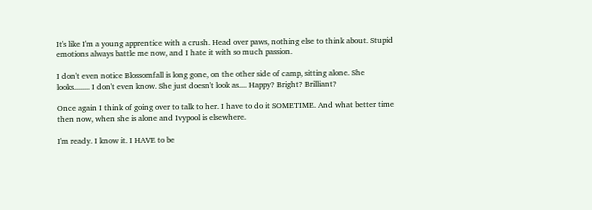It's like I'm a young apprentice with a crush. Head over paws, nothing else to think about. Stupid emotions always battle me now, and I hate it with so much passion.

I don't even notice Blossomfall is long gone, on the other side of camp, sitting alone. She looks........ I don't even know. She just doesn't look as.... Happy? Bright? Brilliant?

Once again I think of going over to talk to her. I have to do it SOMETIME. And what better time then now, when she is alone and Ivypool is elsewhere.

I'm ready. I know it. I HAVE to be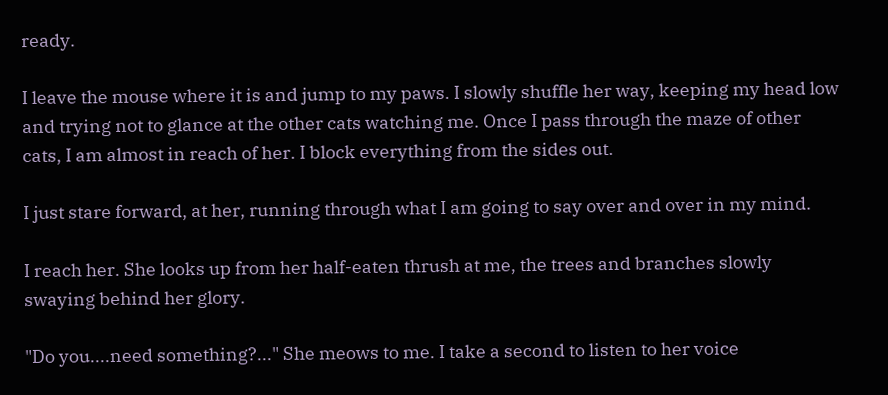ready.

I leave the mouse where it is and jump to my paws. I slowly shuffle her way, keeping my head low and trying not to glance at the other cats watching me. Once I pass through the maze of other cats, I am almost in reach of her. I block everything from the sides out.

I just stare forward, at her, running through what I am going to say over and over in my mind.

I reach her. She looks up from her half-eaten thrush at me, the trees and branches slowly swaying behind her glory.

"Do you....need something?..." She meows to me. I take a second to listen to her voice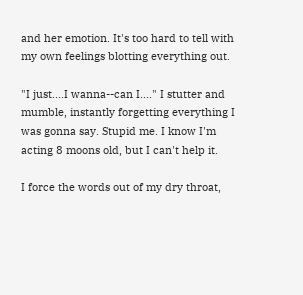and her emotion. It's too hard to tell with my own feelings blotting everything out.

"I just....I wanna--can I...." I stutter and mumble, instantly forgetting everything I was gonna say. Stupid me. I know I'm acting 8 moons old, but I can't help it.

I force the words out of my dry throat,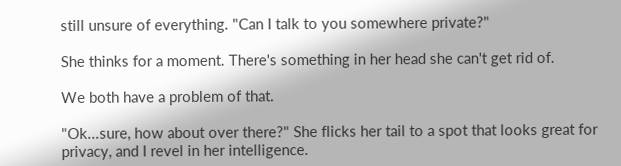still unsure of everything. "Can I talk to you somewhere private?"

She thinks for a moment. There's something in her head she can't get rid of.

We both have a problem of that.

"Ok...sure, how about over there?" She flicks her tail to a spot that looks great for privacy, and I revel in her intelligence.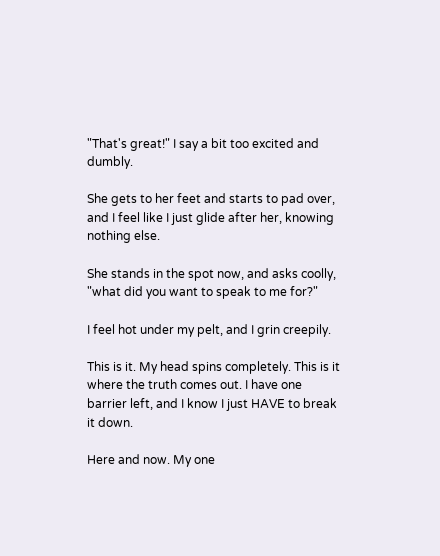"That's great!" I say a bit too excited and dumbly.

She gets to her feet and starts to pad over, and I feel like I just glide after her, knowing nothing else.

She stands in the spot now, and asks coolly, "what did you want to speak to me for?"

I feel hot under my pelt, and I grin creepily.

This is it. My head spins completely. This is it where the truth comes out. I have one barrier left, and I know I just HAVE to break it down.

Here and now. My one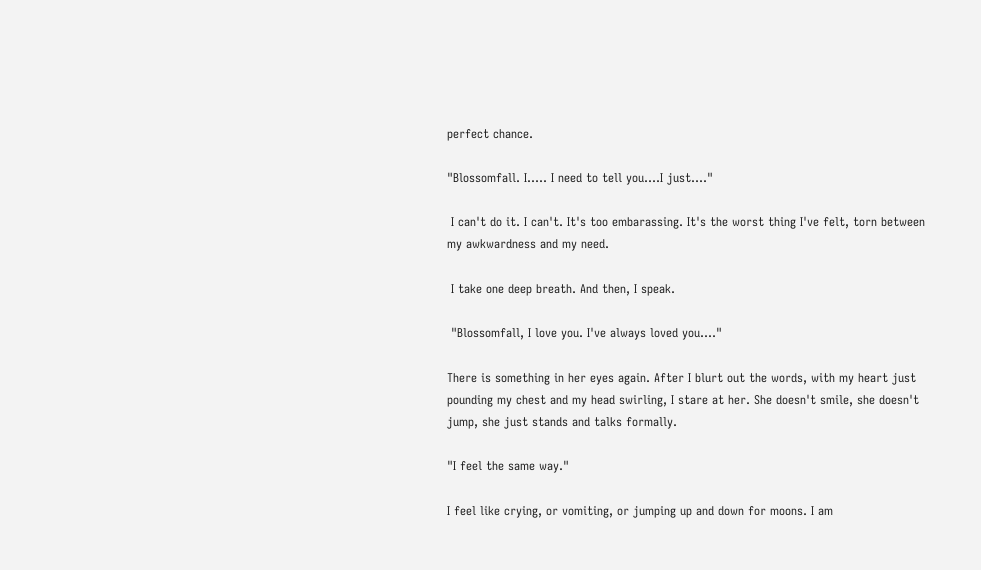perfect chance.

"Blossomfall. I..... I need to tell you....I just...."

 I can't do it. I can't. It's too embarassing. It's the worst thing I've felt, torn between my awkwardness and my need.

 I take one deep breath. And then, I speak.

 "Blossomfall, I love you. I've always loved you...."

There is something in her eyes again. After I blurt out the words, with my heart just pounding my chest and my head swirling, I stare at her. She doesn't smile, she doesn't jump, she just stands and talks formally.

"I feel the same way."

I feel like crying, or vomiting, or jumping up and down for moons. I am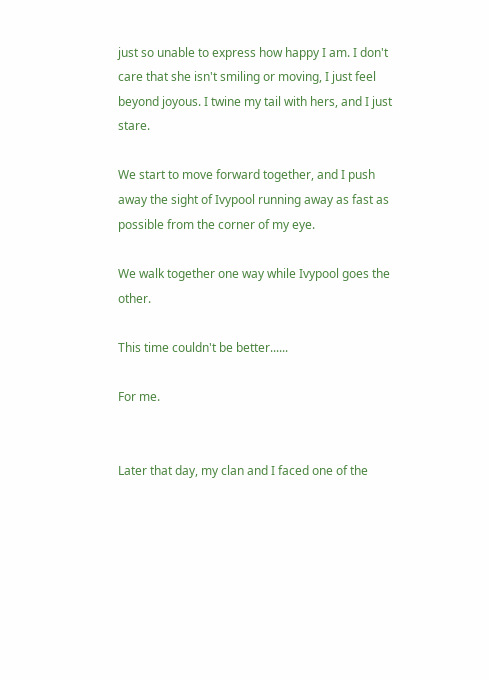just so unable to express how happy I am. I don't care that she isn't smiling or moving, I just feel beyond joyous. I twine my tail with hers, and I just stare.

We start to move forward together, and I push away the sight of Ivypool running away as fast as possible from the corner of my eye.

We walk together one way while Ivypool goes the other.

This time couldn't be better......

For me.


Later that day, my clan and I faced one of the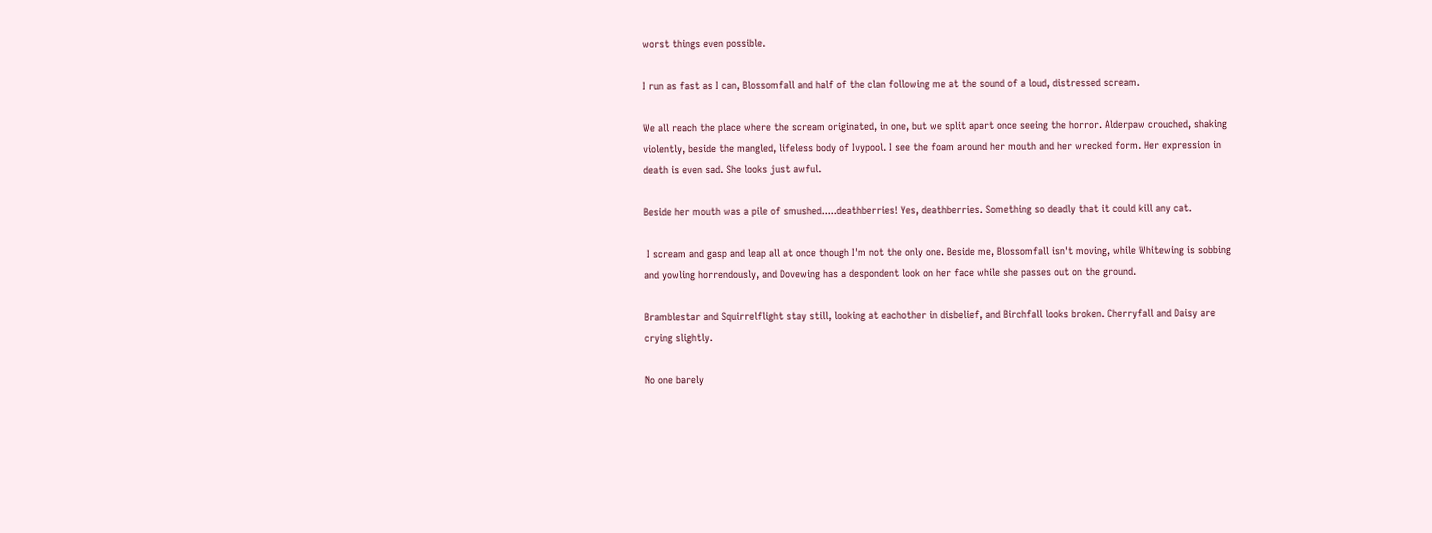worst things even possible.

I run as fast as I can, Blossomfall and half of the clan following me at the sound of a loud, distressed scream.

We all reach the place where the scream originated, in one, but we split apart once seeing the horror. Alderpaw crouched, shaking violently, beside the mangled, lifeless body of Ivypool. I see the foam around her mouth and her wrecked form. Her expression in death is even sad. She looks just awful.

Beside her mouth was a pile of smushed.....deathberries! Yes, deathberries. Something so deadly that it could kill any cat.

 I scream and gasp and leap all at once though I'm not the only one. Beside me, Blossomfall isn't moving, while Whitewing is sobbing and yowling horrendously, and Dovewing has a despondent look on her face while she passes out on the ground.

Bramblestar and Squirrelflight stay still, looking at eachother in disbelief, and Birchfall looks broken. Cherryfall and Daisy are crying slightly.

No one barely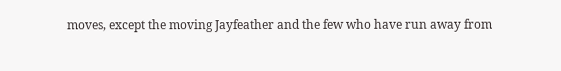moves, except the moving Jayfeather and the few who have run away from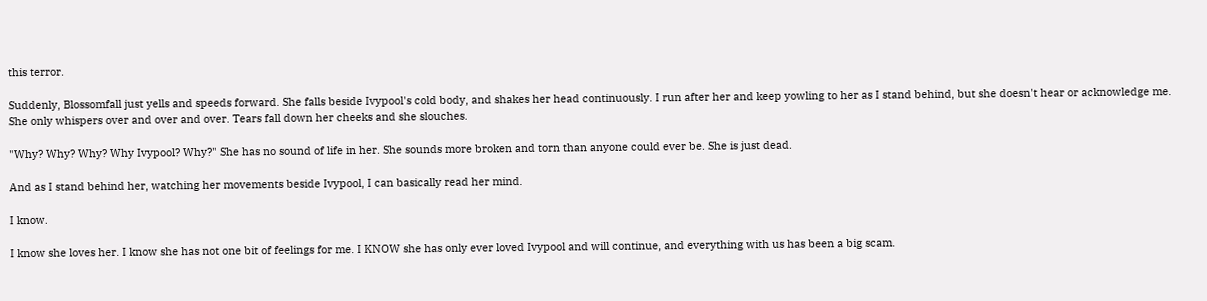this terror.

Suddenly, Blossomfall just yells and speeds forward. She falls beside Ivypool's cold body, and shakes her head continuously. I run after her and keep yowling to her as I stand behind, but she doesn't hear or acknowledge me. She only whispers over and over and over. Tears fall down her cheeks and she slouches.

"Why? Why? Why? Why Ivypool? Why?" She has no sound of life in her. She sounds more broken and torn than anyone could ever be. She is just dead.

And as I stand behind her, watching her movements beside Ivypool, I can basically read her mind.

I know.

I know she loves her. I know she has not one bit of feelings for me. I KNOW she has only ever loved Ivypool and will continue, and everything with us has been a big scam.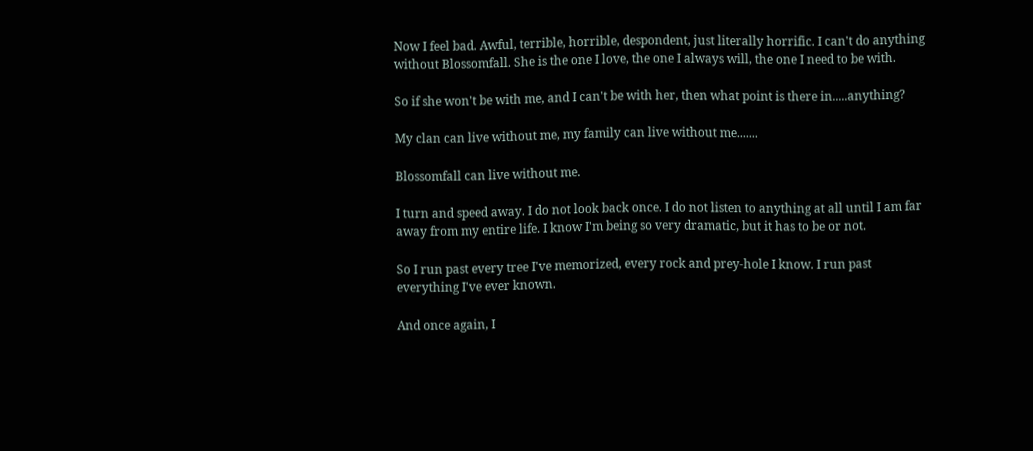Now I feel bad. Awful, terrible, horrible, despondent, just literally horrific. I can't do anything without Blossomfall. She is the one I love, the one I always will, the one I need to be with.

So if she won't be with me, and I can't be with her, then what point is there in.....anything?

My clan can live without me, my family can live without me.......

Blossomfall can live without me.

I turn and speed away. I do not look back once. I do not listen to anything at all until I am far away from my entire life. I know I'm being so very dramatic, but it has to be or not.

So I run past every tree I've memorized, every rock and prey-hole I know. I run past everything I've ever known.

And once again, I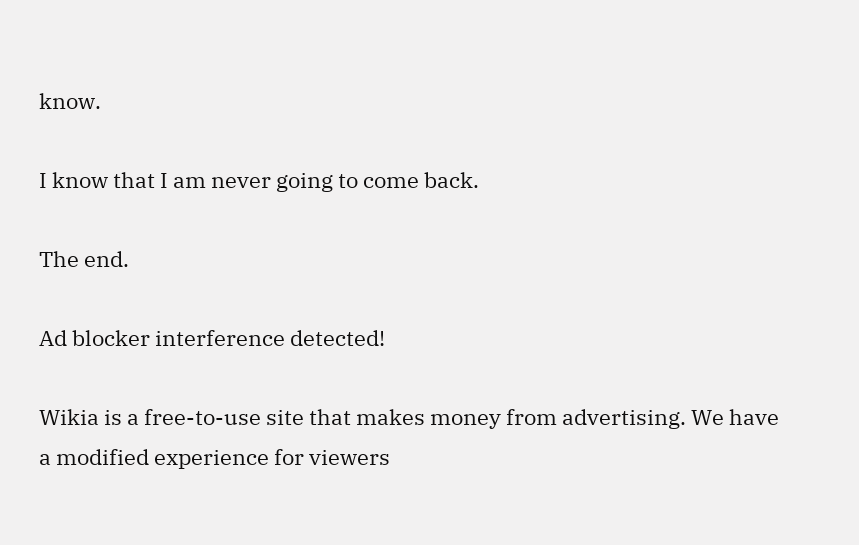know.

I know that I am never going to come back.

The end.

Ad blocker interference detected!

Wikia is a free-to-use site that makes money from advertising. We have a modified experience for viewers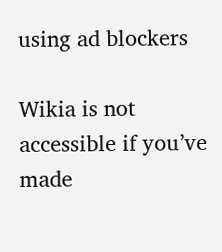using ad blockers

Wikia is not accessible if you’ve made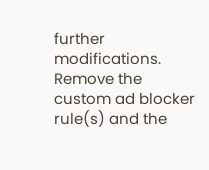further modifications. Remove the custom ad blocker rule(s) and the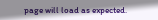page will load as expected.